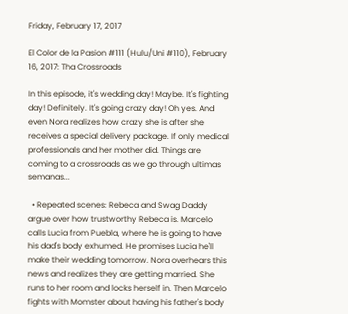Friday, February 17, 2017

El Color de la Pasion #111 (Hulu/Uni #110), February 16, 2017: Tha Crossroads

In this episode, it's wedding day! Maybe. It's fighting day! Definitely. It's going crazy day! Oh yes. And even Nora realizes how crazy she is after she receives a special delivery package. If only medical professionals and her mother did. Things are coming to a crossroads as we go through ultimas semanas...

  • Repeated scenes: Rebeca and Swag Daddy argue over how trustworthy Rebeca is. Marcelo calls Lucia from Puebla, where he is going to have his dad's body exhumed. He promises Lucia he'll make their wedding tomorrow. Nora overhears this news and realizes they are getting married. She runs to her room and locks herself in. Then Marcelo fights with Momster about having his father's body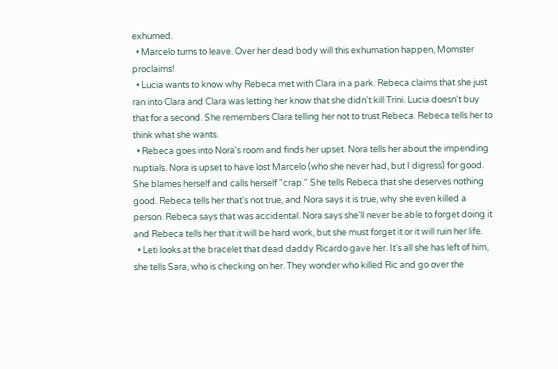exhumed.
  • Marcelo turns to leave. Over her dead body will this exhumation happen, Momster proclaims!
  • Lucia wants to know why Rebeca met with Clara in a park. Rebeca claims that she just ran into Clara and Clara was letting her know that she didn't kill Trini. Lucia doesn't buy that for a second. She remembers Clara telling her not to trust Rebeca. Rebeca tells her to think what she wants.
  • Rebeca goes into Nora's room and finds her upset. Nora tells her about the impending nuptials. Nora is upset to have lost Marcelo (who she never had, but I digress) for good. She blames herself and calls herself "crap." She tells Rebeca that she deserves nothing good. Rebeca tells her that's not true, and Nora says it is true, why she even killed a person. Rebeca says that was accidental. Nora says she'll never be able to forget doing it and Rebeca tells her that it will be hard work, but she must forget it or it will ruin her life.
  • Leti looks at the bracelet that dead daddy Ricardo gave her. It's all she has left of him, she tells Sara, who is checking on her. They wonder who killed Ric and go over the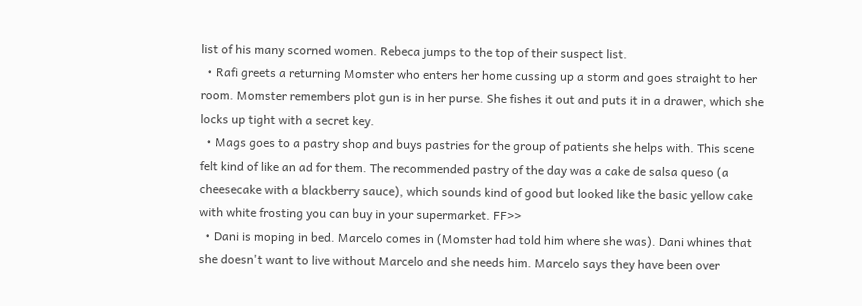list of his many scorned women. Rebeca jumps to the top of their suspect list.
  • Rafi greets a returning Momster who enters her home cussing up a storm and goes straight to her room. Momster remembers plot gun is in her purse. She fishes it out and puts it in a drawer, which she locks up tight with a secret key.
  • Mags goes to a pastry shop and buys pastries for the group of patients she helps with. This scene felt kind of like an ad for them. The recommended pastry of the day was a cake de salsa queso (a cheesecake with a blackberry sauce), which sounds kind of good but looked like the basic yellow cake with white frosting you can buy in your supermarket. FF>>
  • Dani is moping in bed. Marcelo comes in (Momster had told him where she was). Dani whines that she doesn't want to live without Marcelo and she needs him. Marcelo says they have been over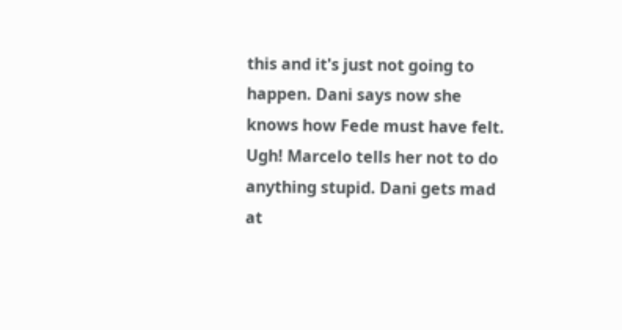this and it's just not going to happen. Dani says now she knows how Fede must have felt. Ugh! Marcelo tells her not to do anything stupid. Dani gets mad at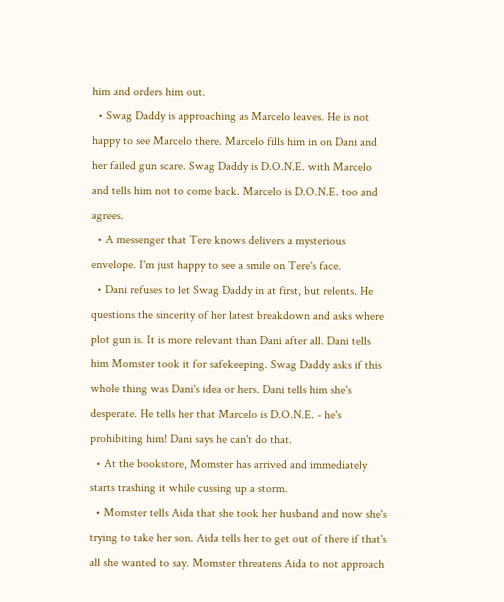him and orders him out.
  • Swag Daddy is approaching as Marcelo leaves. He is not happy to see Marcelo there. Marcelo fills him in on Dani and her failed gun scare. Swag Daddy is D.O.N.E. with Marcelo and tells him not to come back. Marcelo is D.O.N.E. too and agrees.
  • A messenger that Tere knows delivers a mysterious envelope. I'm just happy to see a smile on Tere's face.
  • Dani refuses to let Swag Daddy in at first, but relents. He questions the sincerity of her latest breakdown and asks where plot gun is. It is more relevant than Dani after all. Dani tells him Momster took it for safekeeping. Swag Daddy asks if this whole thing was Dani's idea or hers. Dani tells him she's desperate. He tells her that Marcelo is D.O.N.E. - he's prohibiting him! Dani says he can't do that.
  • At the bookstore, Momster has arrived and immediately starts trashing it while cussing up a storm.
  • Momster tells Aida that she took her husband and now she's trying to take her son. Aida tells her to get out of there if that's all she wanted to say. Momster threatens Aida to not approach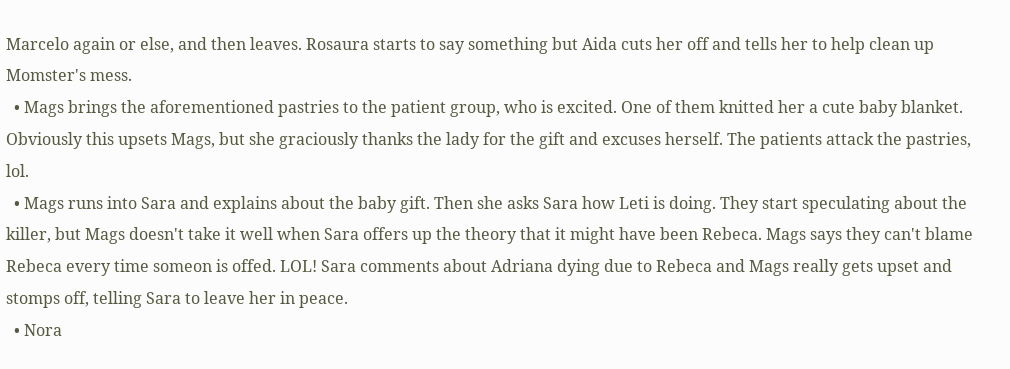Marcelo again or else, and then leaves. Rosaura starts to say something but Aida cuts her off and tells her to help clean up Momster's mess.
  • Mags brings the aforementioned pastries to the patient group, who is excited. One of them knitted her a cute baby blanket. Obviously this upsets Mags, but she graciously thanks the lady for the gift and excuses herself. The patients attack the pastries, lol.
  • Mags runs into Sara and explains about the baby gift. Then she asks Sara how Leti is doing. They start speculating about the killer, but Mags doesn't take it well when Sara offers up the theory that it might have been Rebeca. Mags says they can't blame Rebeca every time someon is offed. LOL! Sara comments about Adriana dying due to Rebeca and Mags really gets upset and stomps off, telling Sara to leave her in peace.
  • Nora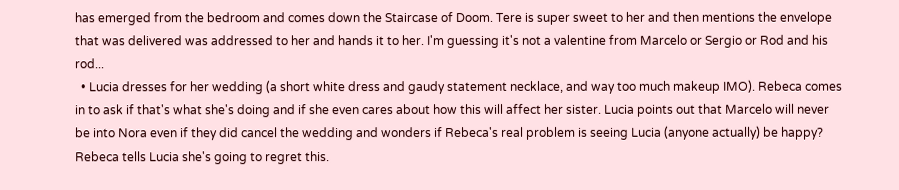has emerged from the bedroom and comes down the Staircase of Doom. Tere is super sweet to her and then mentions the envelope that was delivered was addressed to her and hands it to her. I'm guessing it's not a valentine from Marcelo or Sergio or Rod and his rod...
  • Lucia dresses for her wedding (a short white dress and gaudy statement necklace, and way too much makeup IMO). Rebeca comes in to ask if that's what she's doing and if she even cares about how this will affect her sister. Lucia points out that Marcelo will never be into Nora even if they did cancel the wedding and wonders if Rebeca's real problem is seeing Lucia (anyone actually) be happy? Rebeca tells Lucia she's going to regret this.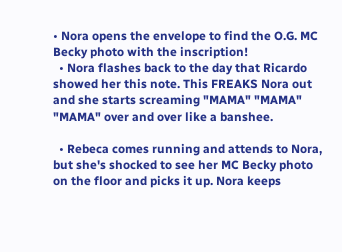• Nora opens the envelope to find the O.G. MC Becky photo with the inscription!
  • Nora flashes back to the day that Ricardo showed her this note. This FREAKS Nora out and she starts screaming "MAMA" "MAMA" "MAMA" over and over like a banshee.

  • Rebeca comes running and attends to Nora, but she's shocked to see her MC Becky photo on the floor and picks it up. Nora keeps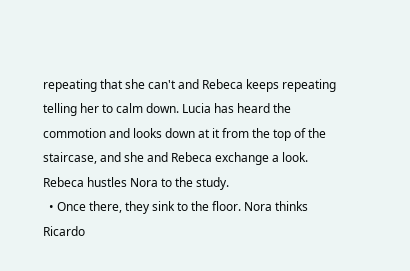repeating that she can't and Rebeca keeps repeating telling her to calm down. Lucia has heard the commotion and looks down at it from the top of the staircase, and she and Rebeca exchange a look. Rebeca hustles Nora to the study.
  • Once there, they sink to the floor. Nora thinks Ricardo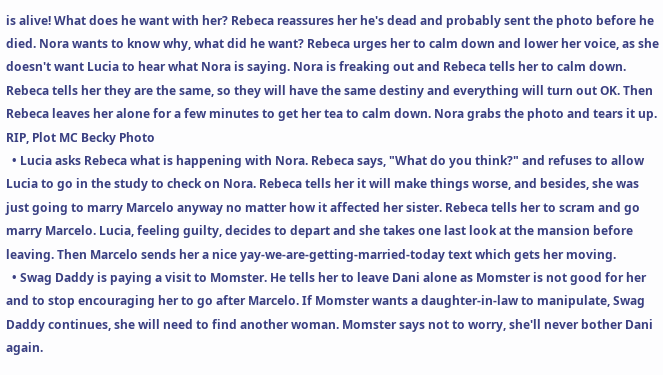is alive! What does he want with her? Rebeca reassures her he's dead and probably sent the photo before he died. Nora wants to know why, what did he want? Rebeca urges her to calm down and lower her voice, as she doesn't want Lucia to hear what Nora is saying. Nora is freaking out and Rebeca tells her to calm down. Rebeca tells her they are the same, so they will have the same destiny and everything will turn out OK. Then Rebeca leaves her alone for a few minutes to get her tea to calm down. Nora grabs the photo and tears it up.
RIP, Plot MC Becky Photo
  • Lucia asks Rebeca what is happening with Nora. Rebeca says, "What do you think?" and refuses to allow Lucia to go in the study to check on Nora. Rebeca tells her it will make things worse, and besides, she was just going to marry Marcelo anyway no matter how it affected her sister. Rebeca tells her to scram and go marry Marcelo. Lucia, feeling guilty, decides to depart and she takes one last look at the mansion before leaving. Then Marcelo sends her a nice yay-we-are-getting-married-today text which gets her moving.
  • Swag Daddy is paying a visit to Momster. He tells her to leave Dani alone as Momster is not good for her and to stop encouraging her to go after Marcelo. If Momster wants a daughter-in-law to manipulate, Swag Daddy continues, she will need to find another woman. Momster says not to worry, she'll never bother Dani again.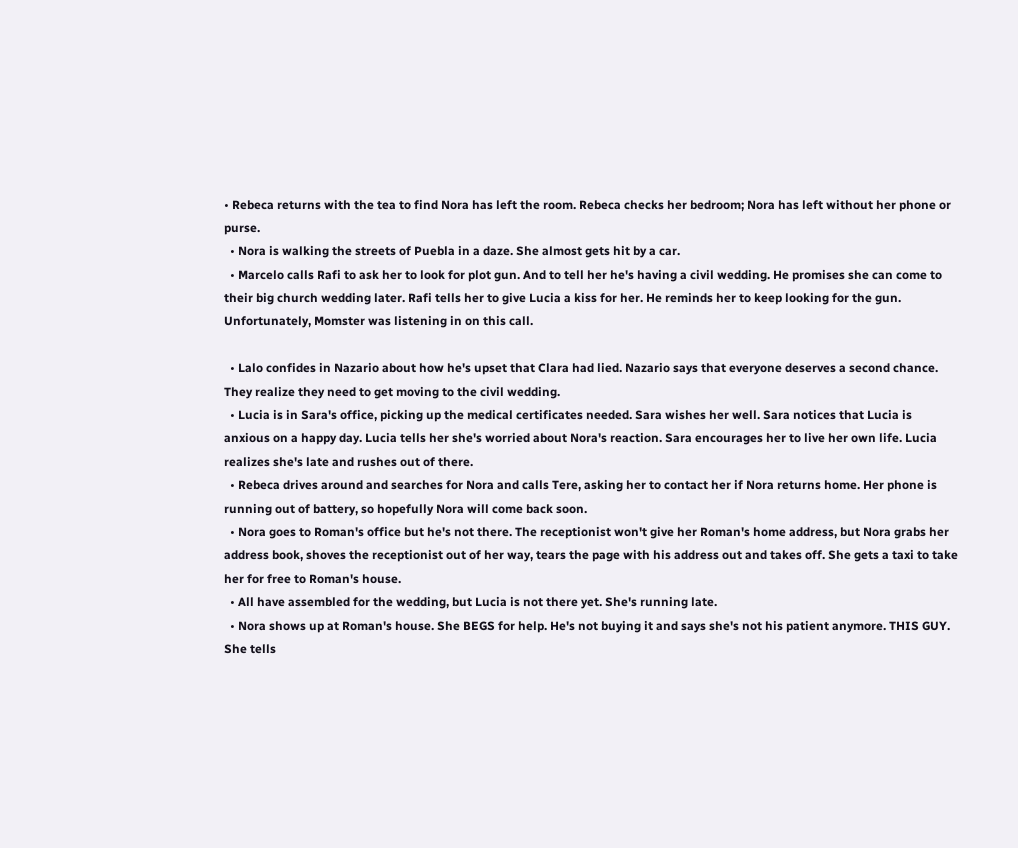• Rebeca returns with the tea to find Nora has left the room. Rebeca checks her bedroom; Nora has left without her phone or purse.
  • Nora is walking the streets of Puebla in a daze. She almost gets hit by a car.
  • Marcelo calls Rafi to ask her to look for plot gun. And to tell her he's having a civil wedding. He promises she can come to their big church wedding later. Rafi tells her to give Lucia a kiss for her. He reminds her to keep looking for the gun. Unfortunately, Momster was listening in on this call.

  • Lalo confides in Nazario about how he's upset that Clara had lied. Nazario says that everyone deserves a second chance. They realize they need to get moving to the civil wedding.
  • Lucia is in Sara's office, picking up the medical certificates needed. Sara wishes her well. Sara notices that Lucia is anxious on a happy day. Lucia tells her she's worried about Nora's reaction. Sara encourages her to live her own life. Lucia realizes she's late and rushes out of there.
  • Rebeca drives around and searches for Nora and calls Tere, asking her to contact her if Nora returns home. Her phone is running out of battery, so hopefully Nora will come back soon.
  • Nora goes to Roman's office but he's not there. The receptionist won't give her Roman's home address, but Nora grabs her address book, shoves the receptionist out of her way, tears the page with his address out and takes off. She gets a taxi to take her for free to Roman's house.
  • All have assembled for the wedding, but Lucia is not there yet. She's running late.
  • Nora shows up at Roman's house. She BEGS for help. He's not buying it and says she's not his patient anymore. THIS GUY. She tells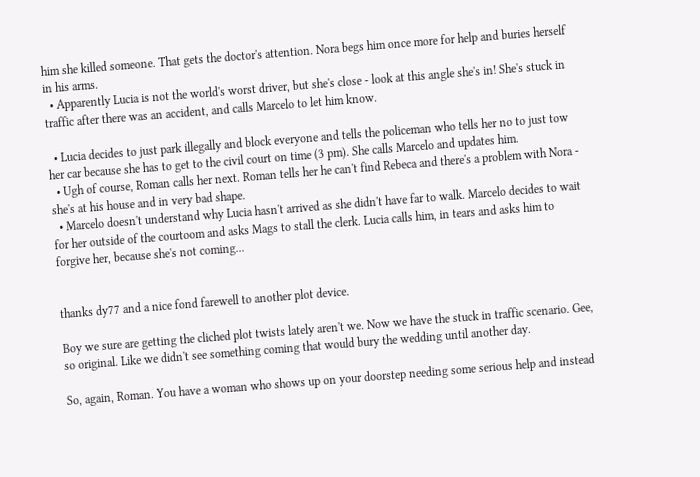him she killed someone. That gets the doctor's attention. Nora begs him once more for help and buries herself in his arms.
  • Apparently Lucia is not the world's worst driver, but she's close - look at this angle she's in! She's stuck in traffic after there was an accident, and calls Marcelo to let him know.

  • Lucia decides to just park illegally and block everyone and tells the policeman who tells her no to just tow her car because she has to get to the civil court on time (3 pm). She calls Marcelo and updates him.
  • Ugh of course, Roman calls her next. Roman tells her he can't find Rebeca and there's a problem with Nora - she's at his house and in very bad shape.
  • Marcelo doesn't understand why Lucia hasn't arrived as she didn't have far to walk. Marcelo decides to wait for her outside of the courtoom and asks Mags to stall the clerk. Lucia calls him, in tears and asks him to forgive her, because she's not coming...


thanks dy77 and a nice fond farewell to another plot device.

Boy we sure are getting the cliched plot twists lately aren't we. Now we have the stuck in traffic scenario. Gee, so original. Like we didn't see something coming that would bury the wedding until another day.

So, again, Roman. You have a woman who shows up on your doorstep needing some serious help and instead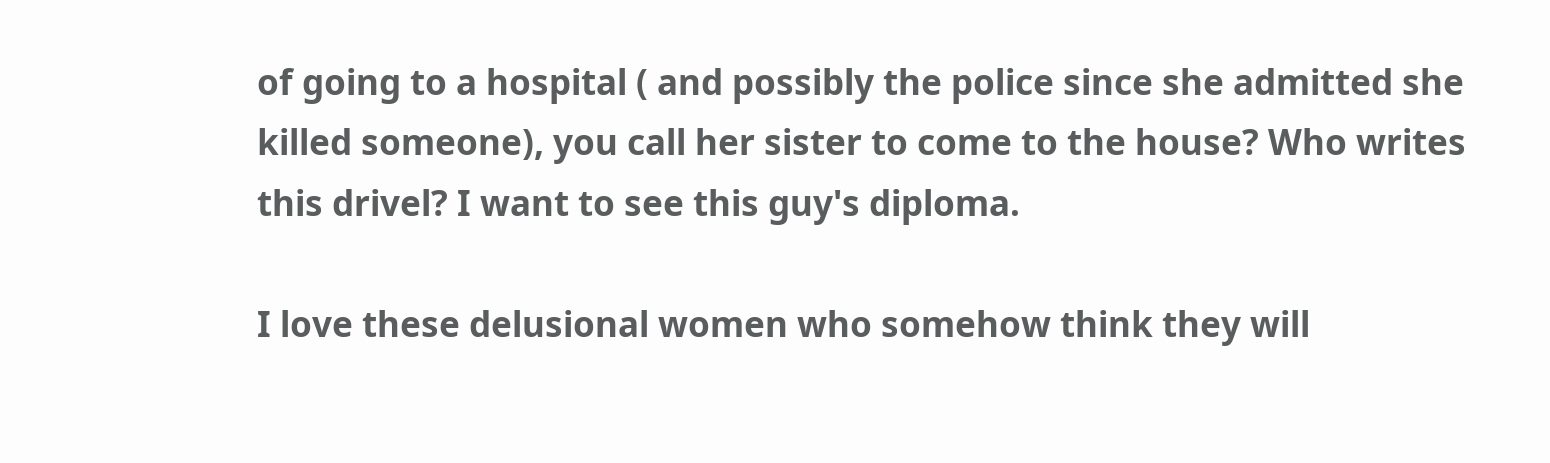of going to a hospital ( and possibly the police since she admitted she killed someone), you call her sister to come to the house? Who writes this drivel? I want to see this guy's diploma.

I love these delusional women who somehow think they will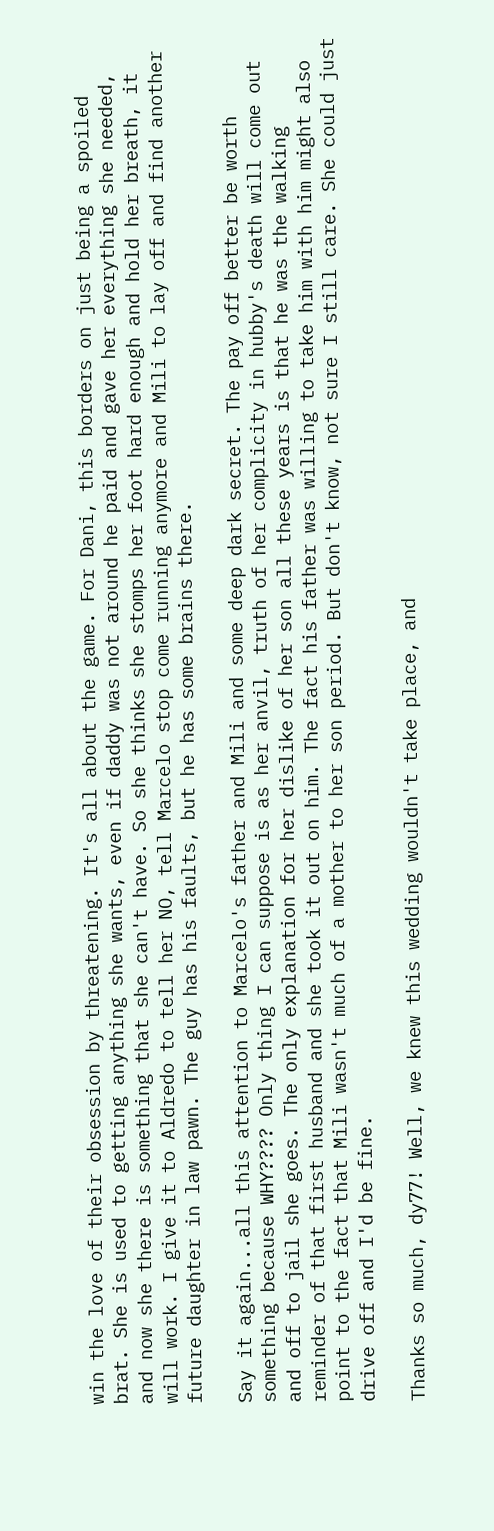win the love of their obsession by threatening. It's all about the game. For Dani, this borders on just being a spoiled brat. She is used to getting anything she wants, even if daddy was not around he paid and gave her everything she needed, and now she there is something that she can't have. So she thinks she stomps her foot hard enough and hold her breath, it will work. I give it to Aldredo to tell her NO, tell Marcelo stop come running anymore and Mili to lay off and find another future daughter in law pawn. The guy has his faults, but he has some brains there.

Say it again...all this attention to Marcelo's father and Mili and some deep dark secret. The pay off better be worth something because WHY???? Only thing I can suppose is as her anvil, truth of her complicity in hubby's death will come out and off to jail she goes. The only explanation for her dislike of her son all these years is that he was the walking reminder of that first husband and she took it out on him. The fact his father was willing to take him with him might also point to the fact that Mili wasn't much of a mother to her son period. But don't know, not sure I still care. She could just drive off and I'd be fine.

Thanks so much, dy77! Well, we knew this wedding wouldn't take place, and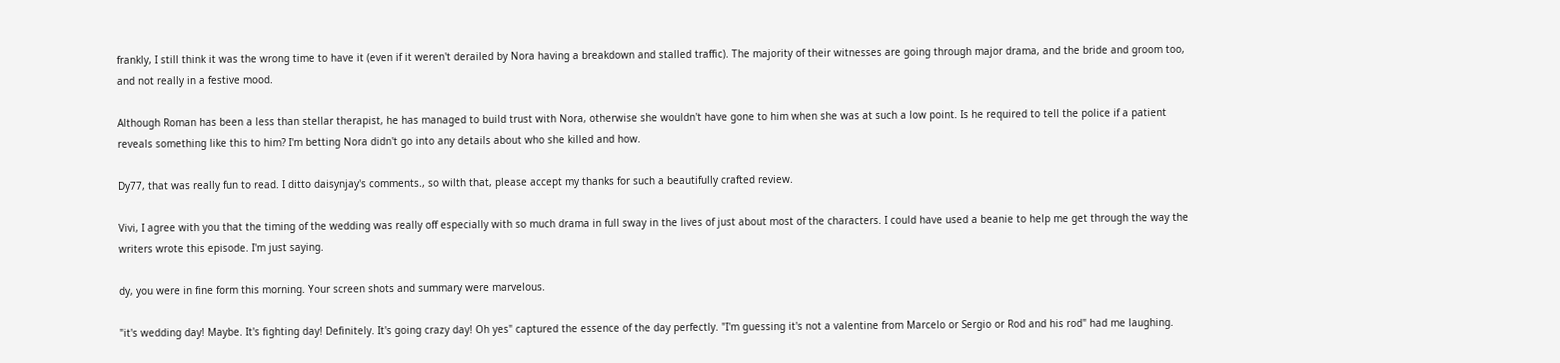frankly, I still think it was the wrong time to have it (even if it weren't derailed by Nora having a breakdown and stalled traffic). The majority of their witnesses are going through major drama, and the bride and groom too, and not really in a festive mood.

Although Roman has been a less than stellar therapist, he has managed to build trust with Nora, otherwise she wouldn't have gone to him when she was at such a low point. Is he required to tell the police if a patient reveals something like this to him? I'm betting Nora didn't go into any details about who she killed and how.

Dy77, that was really fun to read. I ditto daisynjay's comments., so wilth that, please accept my thanks for such a beautifully crafted review.

Vivi, I agree with you that the timing of the wedding was really off especially with so much drama in full sway in the lives of just about most of the characters. I could have used a beanie to help me get through the way the writers wrote this episode. I'm just saying.

dy, you were in fine form this morning. Your screen shots and summary were marvelous.

"it's wedding day! Maybe. It's fighting day! Definitely. It's going crazy day! Oh yes" captured the essence of the day perfectly. "I'm guessing it's not a valentine from Marcelo or Sergio or Rod and his rod" had me laughing.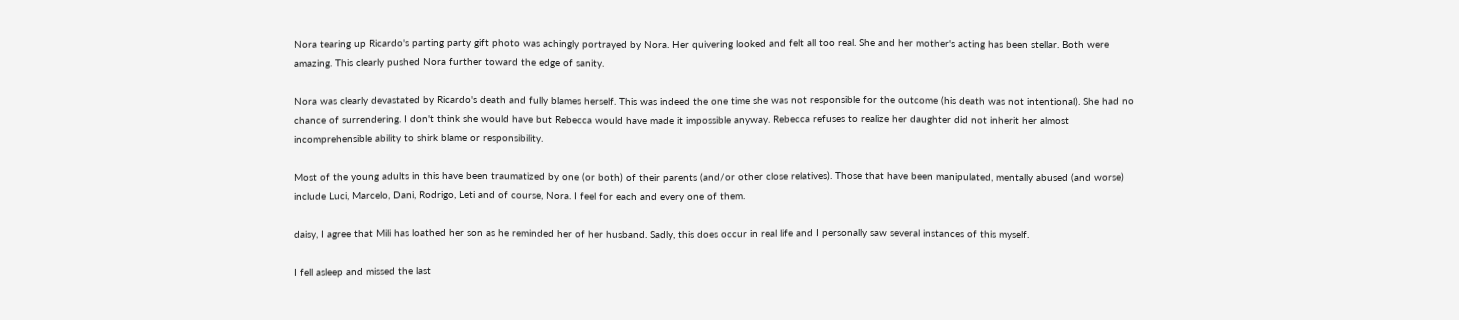Nora tearing up Ricardo's parting party gift photo was achingly portrayed by Nora. Her quivering looked and felt all too real. She and her mother's acting has been stellar. Both were amazing. This clearly pushed Nora further toward the edge of sanity.

Nora was clearly devastated by Ricardo's death and fully blames herself. This was indeed the one time she was not responsible for the outcome (his death was not intentional). She had no chance of surrendering. I don't think she would have but Rebecca would have made it impossible anyway. Rebecca refuses to realize her daughter did not inherit her almost incomprehensible ability to shirk blame or responsibility.

Most of the young adults in this have been traumatized by one (or both) of their parents (and/or other close relatives). Those that have been manipulated, mentally abused (and worse) include Luci, Marcelo, Dani, Rodrigo, Leti and of course, Nora. I feel for each and every one of them.

daisy, I agree that Mili has loathed her son as he reminded her of her husband. Sadly, this does occur in real life and I personally saw several instances of this myself.

I fell asleep and missed the last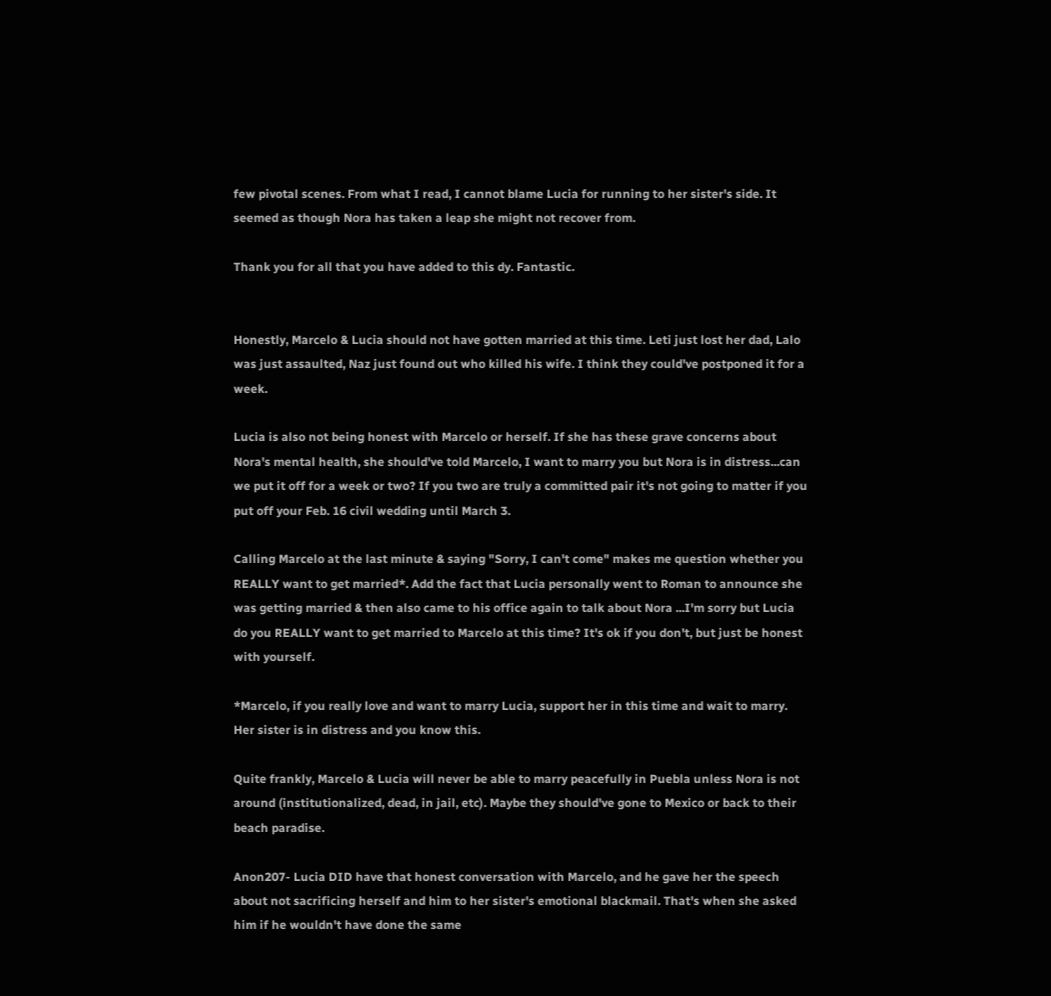few pivotal scenes. From what I read, I cannot blame Lucia for running to her sister's side. It seemed as though Nora has taken a leap she might not recover from.

Thank you for all that you have added to this dy. Fantastic.


Honestly, Marcelo & Lucia should not have gotten married at this time. Leti just lost her dad, Lalo was just assaulted, Naz just found out who killed his wife. I think they could've postponed it for a week.

Lucia is also not being honest with Marcelo or herself. If she has these grave concerns about Nora's mental health, she should've told Marcelo, I want to marry you but Nora is in distress...can we put it off for a week or two? If you two are truly a committed pair it's not going to matter if you put off your Feb. 16 civil wedding until March 3.

Calling Marcelo at the last minute & saying "Sorry, I can't come" makes me question whether you REALLY want to get married*. Add the fact that Lucia personally went to Roman to announce she was getting married & then also came to his office again to talk about Nora ...I'm sorry but Lucia do you REALLY want to get married to Marcelo at this time? It's ok if you don't, but just be honest with yourself.

*Marcelo, if you really love and want to marry Lucia, support her in this time and wait to marry. Her sister is in distress and you know this.

Quite frankly, Marcelo & Lucia will never be able to marry peacefully in Puebla unless Nora is not around (institutionalized, dead, in jail, etc). Maybe they should've gone to Mexico or back to their beach paradise.

Anon207- Lucia DID have that honest conversation with Marcelo, and he gave her the speech about not sacrificing herself and him to her sister's emotional blackmail. That's when she asked him if he wouldn't have done the same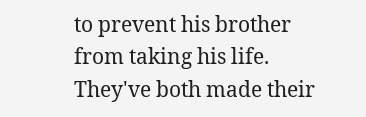to prevent his brother from taking his life. They've both made their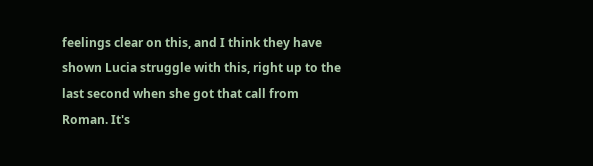feelings clear on this, and I think they have shown Lucia struggle with this, right up to the last second when she got that call from Roman. It's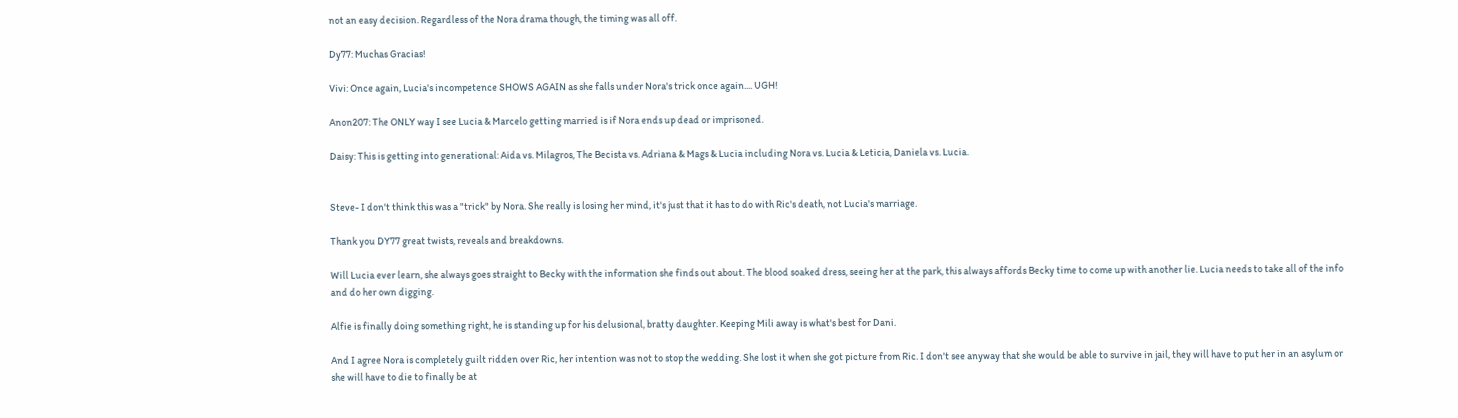not an easy decision. Regardless of the Nora drama though, the timing was all off.

Dy77: Muchas Gracias!

Vivi: Once again, Lucia's incompetence SHOWS AGAIN as she falls under Nora's trick once again.... UGH!

Anon207: The ONLY way I see Lucia & Marcelo getting married is if Nora ends up dead or imprisoned.

Daisy: This is getting into generational: Aida vs. Milagros, The Becista vs. Adriana & Mags & Lucia including Nora vs. Lucia & Leticia, Daniela vs. Lucia.


Steve- I don't think this was a "trick" by Nora. She really is losing her mind, it's just that it has to do with Ric's death, not Lucia's marriage.

Thank you DY77 great twists, reveals and breakdowns.

Will Lucia ever learn, she always goes straight to Becky with the information she finds out about. The blood soaked dress, seeing her at the park, this always affords Becky time to come up with another lie. Lucia needs to take all of the info and do her own digging.

Alfie is finally doing something right, he is standing up for his delusional, bratty daughter. Keeping Mili away is what's best for Dani.

And I agree Nora is completely guilt ridden over Ric, her intention was not to stop the wedding. She lost it when she got picture from Ric. I don't see anyway that she would be able to survive in jail, they will have to put her in an asylum or she will have to die to finally be at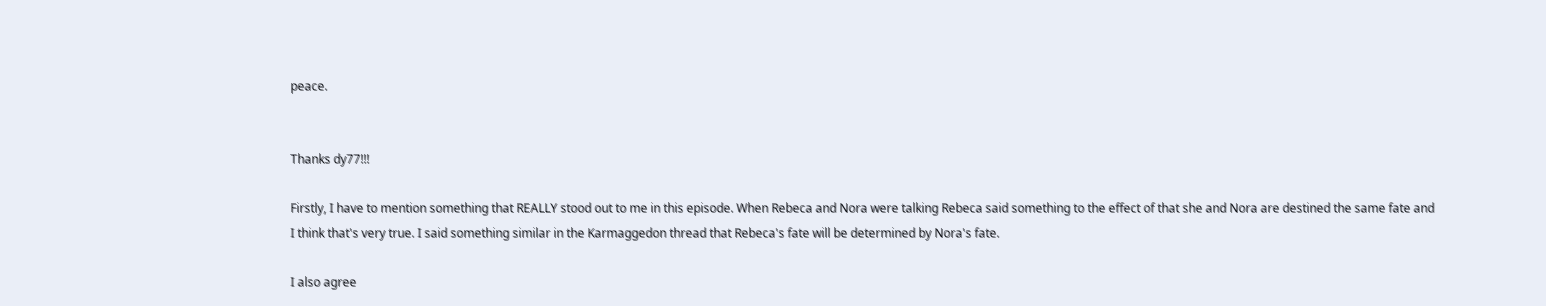peace.


Thanks dy77!!!

Firstly, I have to mention something that REALLY stood out to me in this episode. When Rebeca and Nora were talking Rebeca said something to the effect of that she and Nora are destined the same fate and I think that's very true. I said something similar in the Karmaggedon thread that Rebeca's fate will be determined by Nora's fate.

I also agree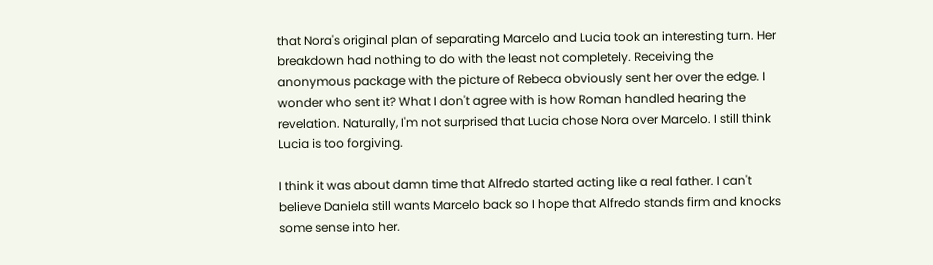that Nora's original plan of separating Marcelo and Lucia took an interesting turn. Her breakdown had nothing to do with the least not completely. Receiving the anonymous package with the picture of Rebeca obviously sent her over the edge. I wonder who sent it? What I don't agree with is how Roman handled hearing the revelation. Naturally, I'm not surprised that Lucia chose Nora over Marcelo. I still think Lucia is too forgiving.

I think it was about damn time that Alfredo started acting like a real father. I can't believe Daniela still wants Marcelo back so I hope that Alfredo stands firm and knocks some sense into her.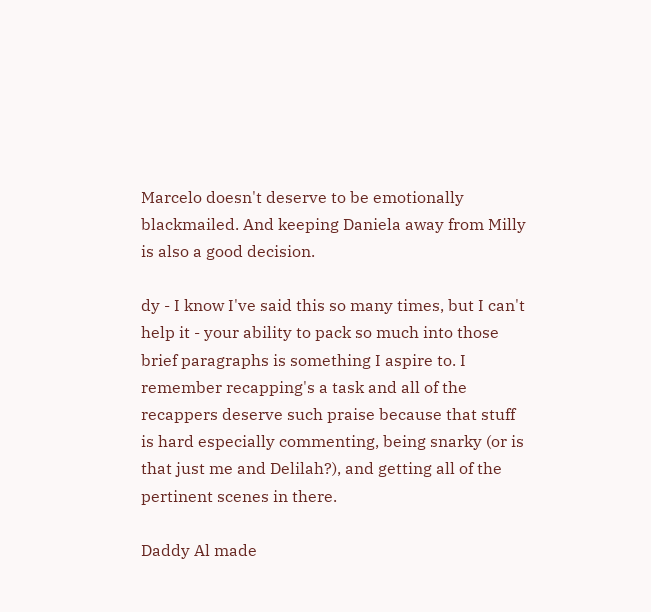Marcelo doesn't deserve to be emotionally blackmailed. And keeping Daniela away from Milly is also a good decision.

dy - I know I've said this so many times, but I can't help it - your ability to pack so much into those brief paragraphs is something I aspire to. I remember recapping's a task and all of the recappers deserve such praise because that stuff is hard especially commenting, being snarky (or is that just me and Delilah?), and getting all of the pertinent scenes in there.

Daddy Al made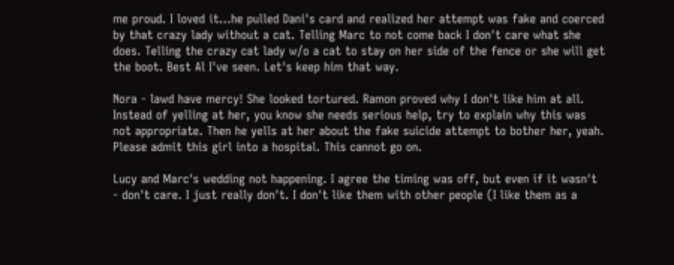me proud. I loved it...he pulled Dani's card and realized her attempt was fake and coerced by that crazy lady without a cat. Telling Marc to not come back I don't care what she does. Telling the crazy cat lady w/o a cat to stay on her side of the fence or she will get the boot. Best Al I've seen. Let's keep him that way.

Nora - lawd have mercy! She looked tortured. Ramon proved why I don't like him at all. Instead of yelling at her, you know she needs serious help, try to explain why this was not appropriate. Then he yells at her about the fake suicide attempt to bother her, yeah. Please admit this girl into a hospital. This cannot go on.

Lucy and Marc's wedding not happening. I agree the timing was off, but even if it wasn't - don't care. I just really don't. I don't like them with other people (I like them as a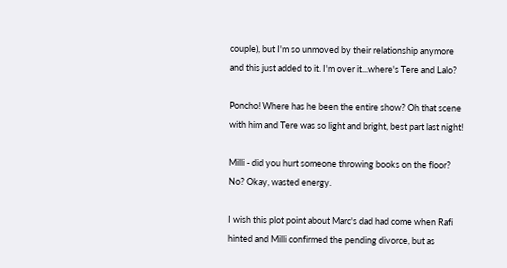couple), but I'm so unmoved by their relationship anymore and this just added to it. I'm over it...where's Tere and Lalo?

Poncho! Where has he been the entire show? Oh that scene with him and Tere was so light and bright, best part last night!

Milli - did you hurt someone throwing books on the floor? No? Okay, wasted energy.

I wish this plot point about Marc's dad had come when Rafi hinted and Milli confirmed the pending divorce, but as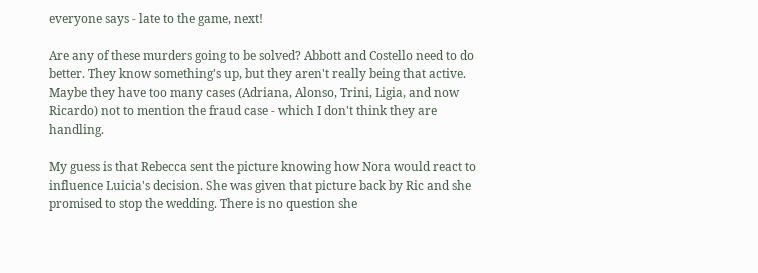everyone says - late to the game, next!

Are any of these murders going to be solved? Abbott and Costello need to do better. They know something's up, but they aren't really being that active. Maybe they have too many cases (Adriana, Alonso, Trini, Ligia, and now Ricardo) not to mention the fraud case - which I don't think they are handling.

My guess is that Rebecca sent the picture knowing how Nora would react to influence Luicia's decision. She was given that picture back by Ric and she promised to stop the wedding. There is no question she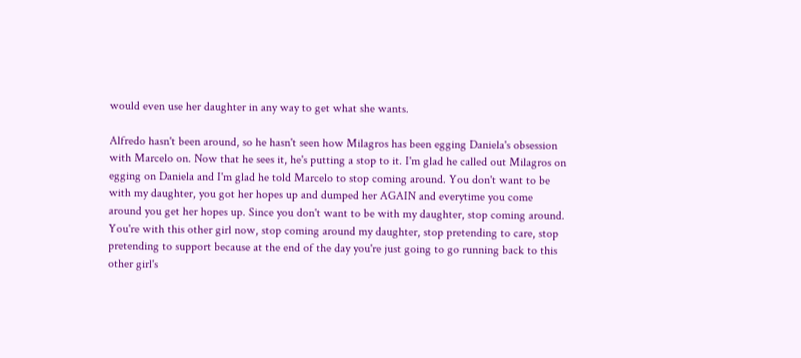would even use her daughter in any way to get what she wants.

Alfredo hasn't been around, so he hasn't seen how Milagros has been egging Daniela's obsession with Marcelo on. Now that he sees it, he's putting a stop to it. I'm glad he called out Milagros on egging on Daniela and I'm glad he told Marcelo to stop coming around. You don't want to be with my daughter, you got her hopes up and dumped her AGAIN and everytime you come around you get her hopes up. Since you don't want to be with my daughter, stop coming around. You're with this other girl now, stop coming around my daughter, stop pretending to care, stop pretending to support because at the end of the day you're just going to go running back to this other girl's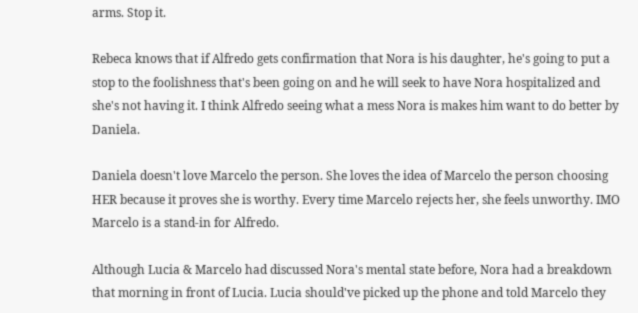arms. Stop it.

Rebeca knows that if Alfredo gets confirmation that Nora is his daughter, he's going to put a stop to the foolishness that's been going on and he will seek to have Nora hospitalized and she's not having it. I think Alfredo seeing what a mess Nora is makes him want to do better by Daniela.

Daniela doesn't love Marcelo the person. She loves the idea of Marcelo the person choosing HER because it proves she is worthy. Every time Marcelo rejects her, she feels unworthy. IMO Marcelo is a stand-in for Alfredo.

Although Lucia & Marcelo had discussed Nora's mental state before, Nora had a breakdown that morning in front of Lucia. Lucia should've picked up the phone and told Marcelo they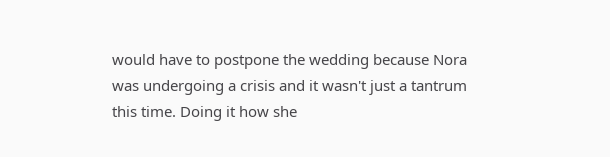would have to postpone the wedding because Nora was undergoing a crisis and it wasn't just a tantrum this time. Doing it how she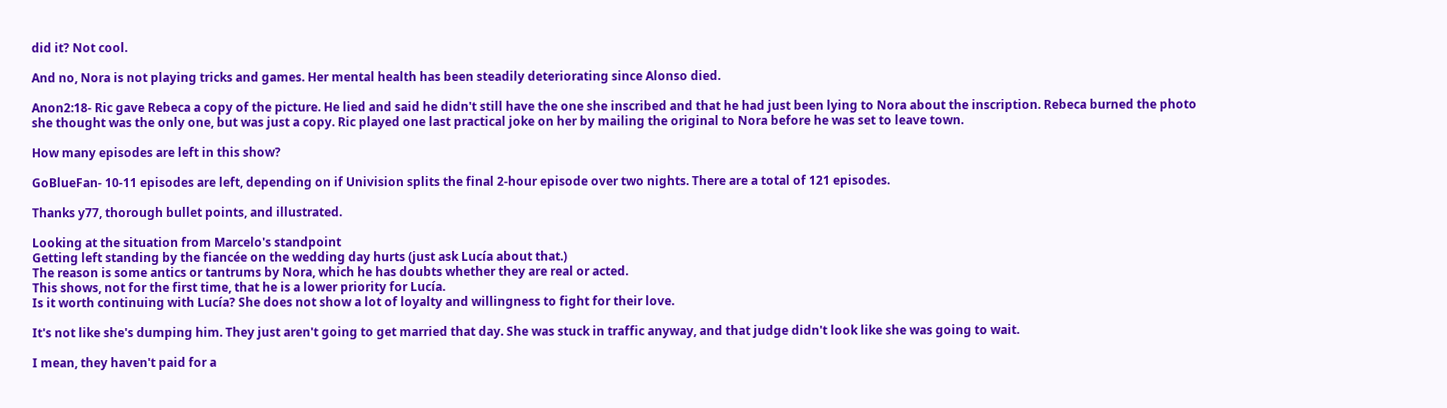did it? Not cool.

And no, Nora is not playing tricks and games. Her mental health has been steadily deteriorating since Alonso died.

Anon2:18- Ric gave Rebeca a copy of the picture. He lied and said he didn't still have the one she inscribed and that he had just been lying to Nora about the inscription. Rebeca burned the photo she thought was the only one, but was just a copy. Ric played one last practical joke on her by mailing the original to Nora before he was set to leave town.

How many episodes are left in this show?

GoBlueFan- 10-11 episodes are left, depending on if Univision splits the final 2-hour episode over two nights. There are a total of 121 episodes.

Thanks y77, thorough bullet points, and illustrated.

Looking at the situation from Marcelo's standpoint
Getting left standing by the fiancée on the wedding day hurts (just ask Lucía about that.)
The reason is some antics or tantrums by Nora, which he has doubts whether they are real or acted.
This shows, not for the first time, that he is a lower priority for Lucía.
Is it worth continuing with Lucía? She does not show a lot of loyalty and willingness to fight for their love.

It's not like she's dumping him. They just aren't going to get married that day. She was stuck in traffic anyway, and that judge didn't look like she was going to wait.

I mean, they haven't paid for a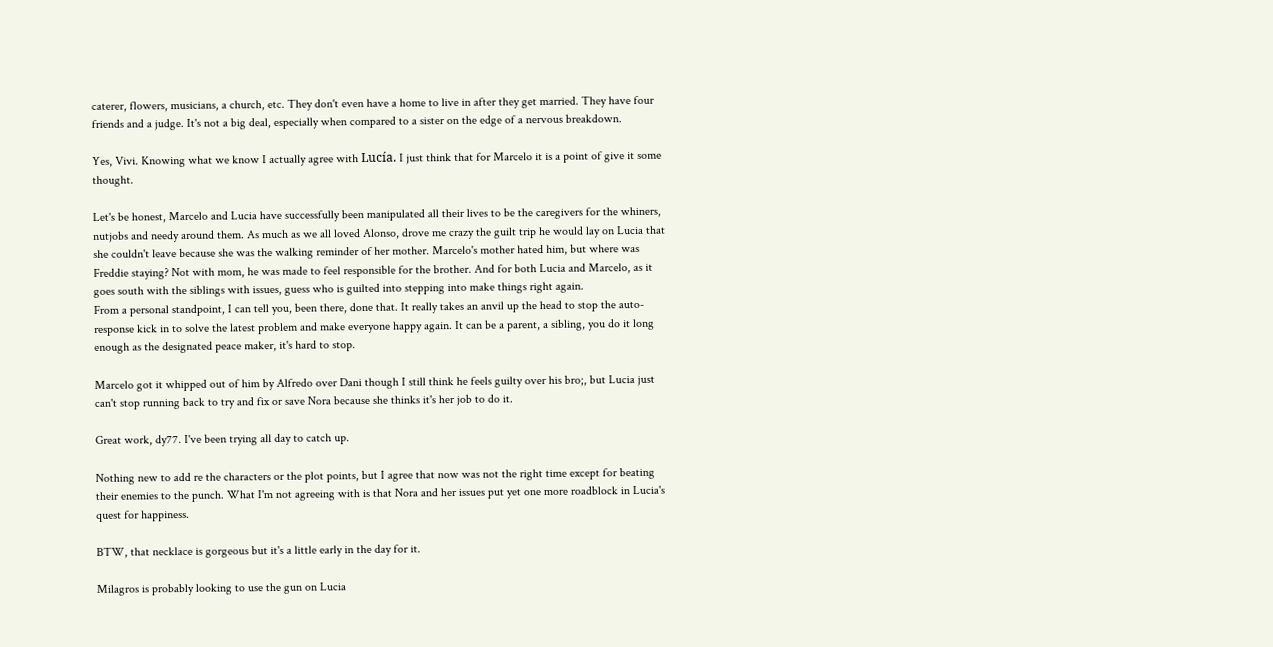caterer, flowers, musicians, a church, etc. They don't even have a home to live in after they get married. They have four friends and a judge. It's not a big deal, especially when compared to a sister on the edge of a nervous breakdown.

Yes, Vivi. Knowing what we know I actually agree with Lucía. I just think that for Marcelo it is a point of give it some thought.

Let's be honest, Marcelo and Lucia have successfully been manipulated all their lives to be the caregivers for the whiners, nutjobs and needy around them. As much as we all loved Alonso, drove me crazy the guilt trip he would lay on Lucia that she couldn't leave because she was the walking reminder of her mother. Marcelo's mother hated him, but where was Freddie staying? Not with mom, he was made to feel responsible for the brother. And for both Lucia and Marcelo, as it goes south with the siblings with issues, guess who is guilted into stepping into make things right again.
From a personal standpoint, I can tell you, been there, done that. It really takes an anvil up the head to stop the auto-response kick in to solve the latest problem and make everyone happy again. It can be a parent, a sibling, you do it long enough as the designated peace maker, it's hard to stop.

Marcelo got it whipped out of him by Alfredo over Dani though I still think he feels guilty over his bro;, but Lucia just can't stop running back to try and fix or save Nora because she thinks it's her job to do it.

Great work, dy77. I've been trying all day to catch up.

Nothing new to add re the characters or the plot points, but I agree that now was not the right time except for beating their enemies to the punch. What I'm not agreeing with is that Nora and her issues put yet one more roadblock in Lucia's quest for happiness.

BTW, that necklace is gorgeous but it's a little early in the day for it.

Milagros is probably looking to use the gun on Lucia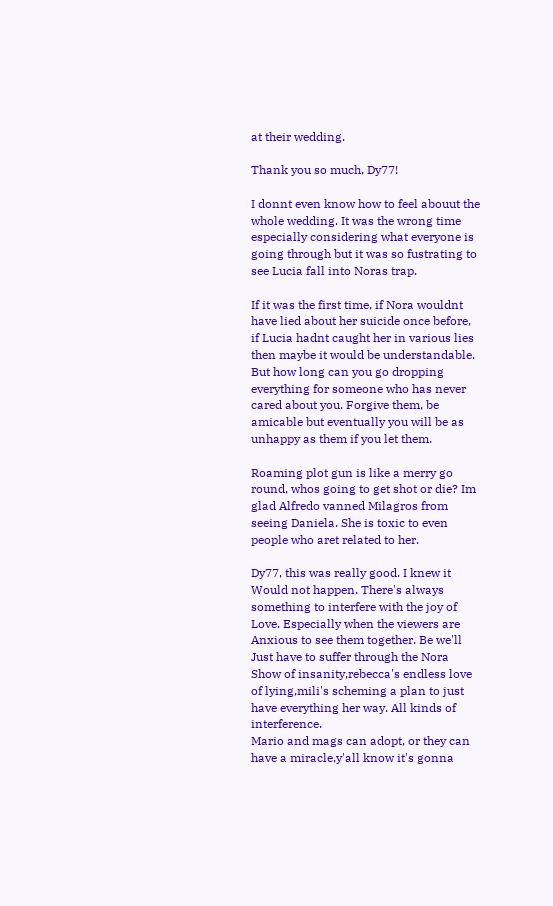at their wedding.

Thank you so much, Dy77!

I donnt even know how to feel abouut the whole wedding. It was the wrong time especially considering what everyone is going through but it was so fustrating to see Lucia fall into Noras trap.

If it was the first time, if Nora wouldnt have lied about her suicide once before, if Lucia hadnt caught her in various lies then maybe it would be understandable. But how long can you go dropping everything for someone who has never cared about you. Forgive them, be amicable but eventually you will be as unhappy as them if you let them.

Roaming plot gun is like a merry go round, whos going to get shot or die? Im glad Alfredo vanned Milagros from seeing Daniela. She is toxic to even people who aret related to her.

Dy77, this was really good. I knew it
Would not happen. There's always something to interfere with the joy of
Love. Especially when the viewers are
Anxious to see them together. Be we'll
Just have to suffer through the Nora
Show of insanity,rebecca's endless love of lying,mili's scheming a plan to just have everything her way. All kinds of interference.
Mario and mags can adopt, or they can have a miracle,y'all know it's gonna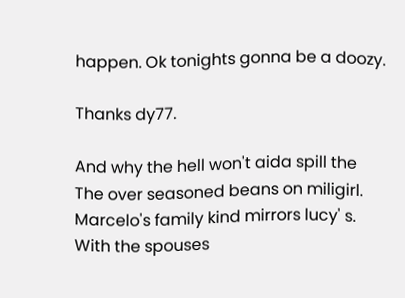happen. Ok tonights gonna be a doozy.

Thanks dy77.

And why the hell won't aida spill the
The over seasoned beans on miligirl.
Marcelo's family kind mirrors lucy' s.
With the spouses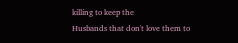killing to keep the
Husbands that don't love them to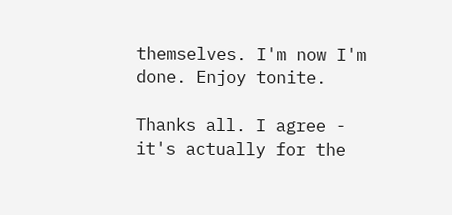themselves. I'm now I'm done. Enjoy tonite.

Thanks all. I agree - it's actually for the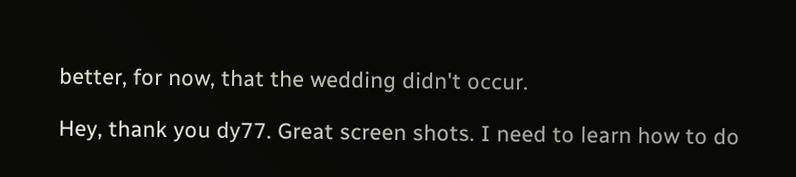better, for now, that the wedding didn't occur.

Hey, thank you dy77. Great screen shots. I need to learn how to do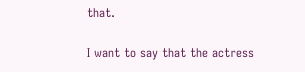that.

I want to say that the actress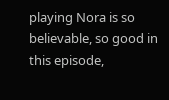playing Nora is so believable, so good in this episode,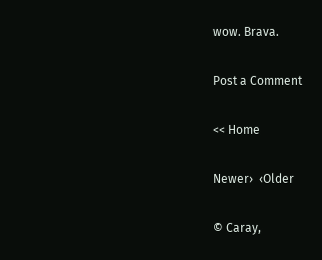wow. Brava.

Post a Comment

<< Home

Newer›  ‹Older

© Caray,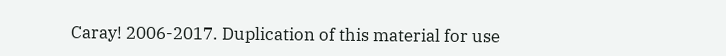Caray! 2006-2017. Duplication of this material for use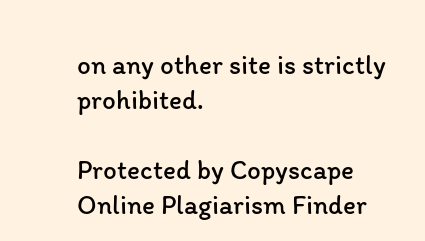on any other site is strictly prohibited.

Protected by Copyscape Online Plagiarism Finder